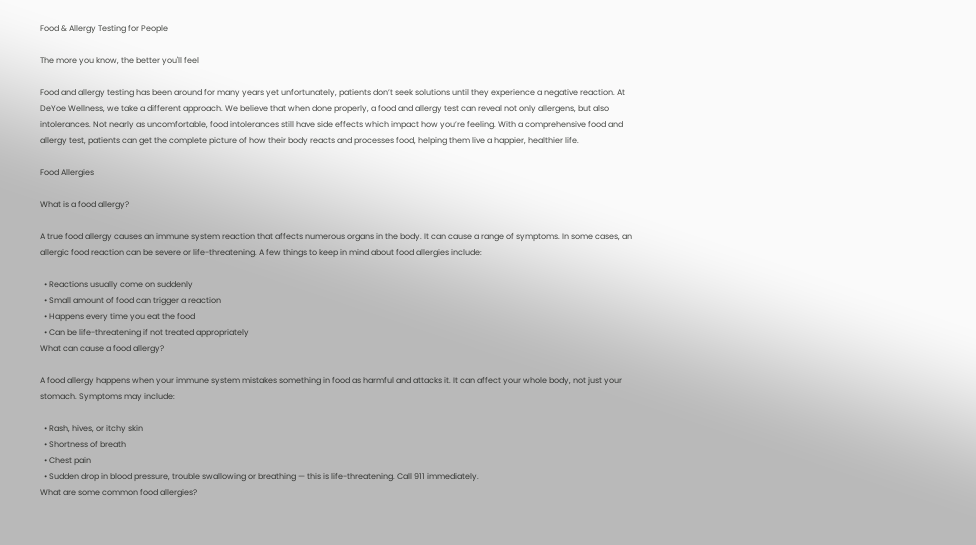Food & Allergy Testing for People

The more you know, the better you'll feel

Food and allergy testing has been around for many years yet unfortunately, patients don’t seek solutions until they experience a negative reaction. At DeYoe Wellness, we take a different approach. We believe that when done properly, a food and allergy test can reveal not only allergens, but also intolerances. Not nearly as uncomfortable, food intolerances still have side effects which impact how you’re feeling. With a comprehensive food and allergy test, patients can get the complete picture of how their body reacts and processes food, helping them live a happier, healthier life.

Food Allergies

What is a food allergy?

A true food allergy causes an immune system reaction that affects numerous organs in the body. It can cause a range of symptoms. In some cases, an allergic food reaction can be severe or life-threatening. A few things to keep in mind about food allergies include:

  • Reactions usually come on suddenly
  • Small amount of food can trigger a reaction
  • Happens every time you eat the food
  • Can be life-threatening if not treated appropriately
What can cause a food allergy?

A food allergy happens when your immune system mistakes something in food as harmful and attacks it. It can affect your whole body, not just your stomach. Symptoms may include:

  • Rash, hives, or itchy skin
  • Shortness of breath
  • Chest pain
  • Sudden drop in blood pressure, trouble swallowing or breathing — this is life-threatening. Call 911 immediately.
What are some common food allergies?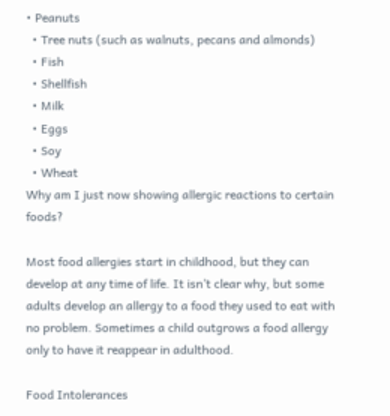• Peanuts
  • Tree nuts (such as walnuts, pecans and almonds)
  • Fish
  • Shellfish
  • Milk
  • Eggs
  • Soy
  • Wheat
Why am I just now showing allergic reactions to certain foods?

Most food allergies start in childhood, but they can develop at any time of life. It isn’t clear why, but some adults develop an allergy to a food they used to eat with no problem. Sometimes a child outgrows a food allergy only to have it reappear in adulthood.

Food Intolerances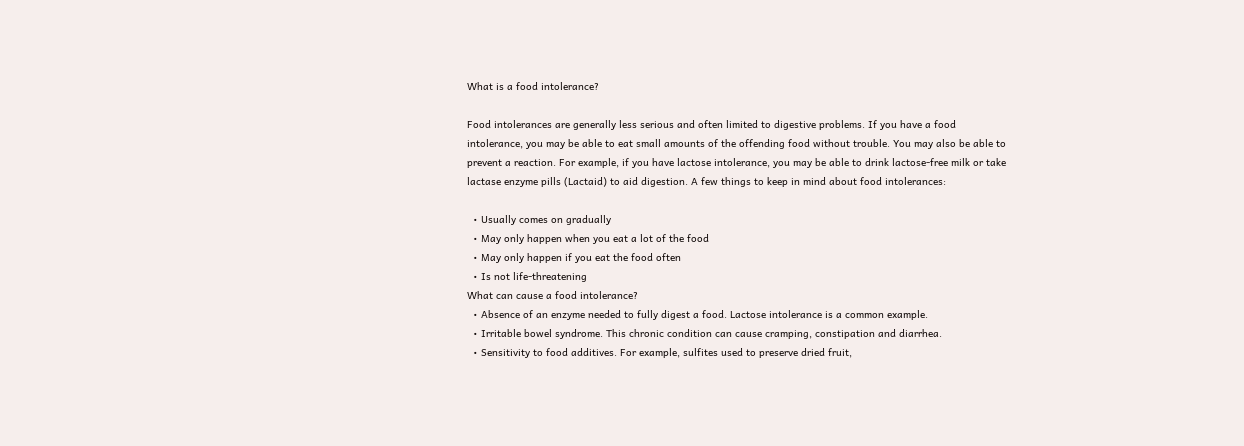What is a food intolerance?

Food intolerances are generally less serious and often limited to digestive problems. If you have a food intolerance, you may be able to eat small amounts of the offending food without trouble. You may also be able to prevent a reaction. For example, if you have lactose intolerance, you may be able to drink lactose-free milk or take lactase enzyme pills (Lactaid) to aid digestion. A few things to keep in mind about food intolerances:

  • Usually comes on gradually
  • May only happen when you eat a lot of the food
  • May only happen if you eat the food often
  • Is not life-threatening
What can cause a food intolerance?
  • Absence of an enzyme needed to fully digest a food. Lactose intolerance is a common example.
  • Irritable bowel syndrome. This chronic condition can cause cramping, constipation and diarrhea.
  • Sensitivity to food additives. For example, sulfites used to preserve dried fruit,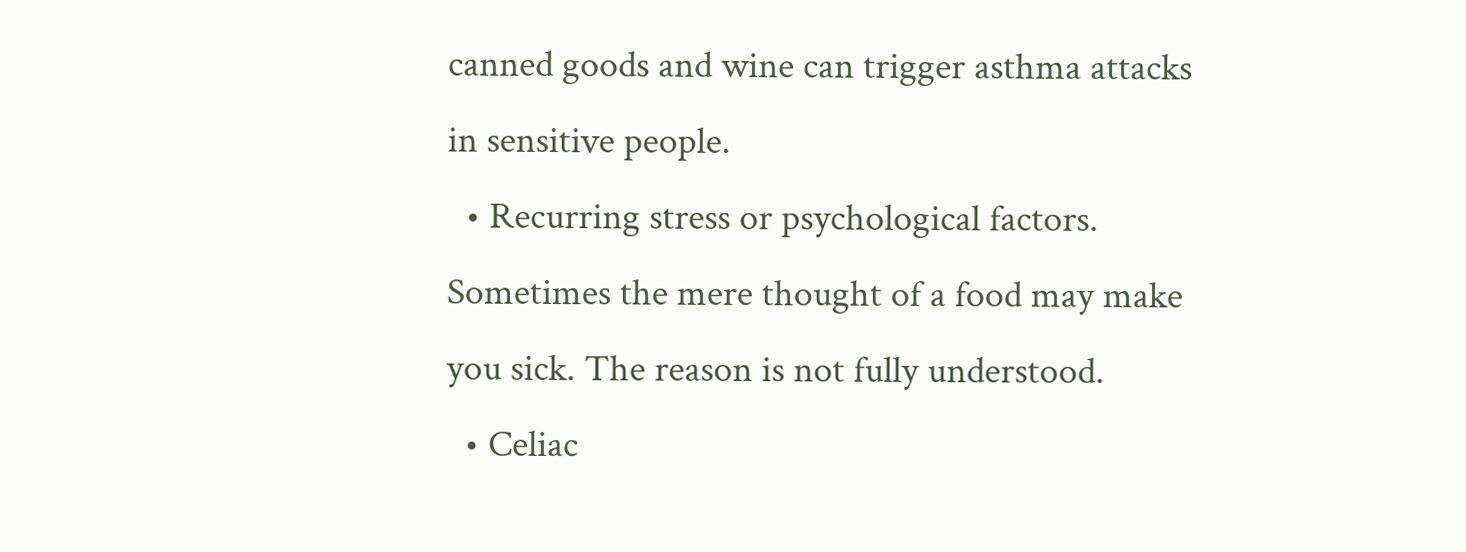canned goods and wine can trigger asthma attacks in sensitive people.
  • Recurring stress or psychological factors. Sometimes the mere thought of a food may make you sick. The reason is not fully understood.
  • Celiac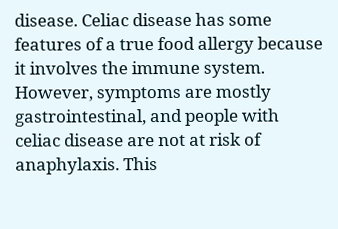disease. Celiac disease has some features of a true food allergy because it involves the immune system. However, symptoms are mostly gastrointestinal, and people with celiac disease are not at risk of anaphylaxis. This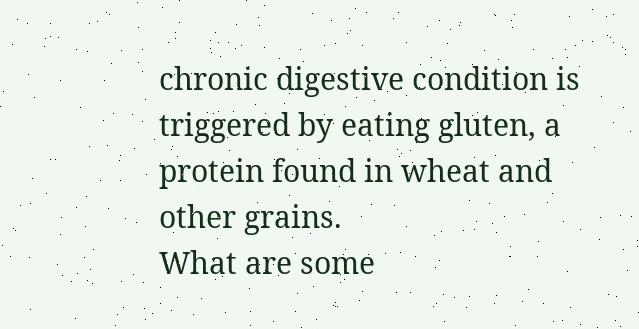chronic digestive condition is triggered by eating gluten, a protein found in wheat and other grains.
What are some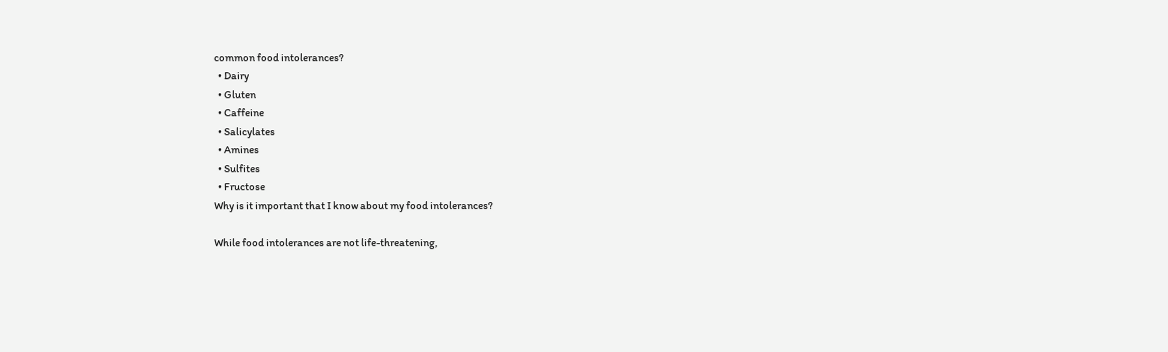common food intolerances?
  • Dairy
  • Gluten
  • Caffeine
  • Salicylates
  • Amines
  • Sulfites
  • Fructose
Why is it important that I know about my food intolerances?

While food intolerances are not life-threatening,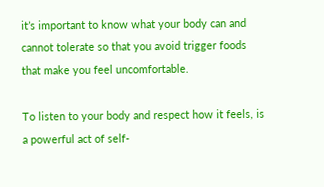it’s important to know what your body can and cannot tolerate so that you avoid trigger foods that make you feel uncomfortable.

To listen to your body and respect how it feels, is a powerful act of self-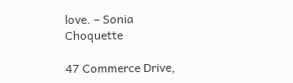love. – Sonia Choquette

47 Commerce Drive,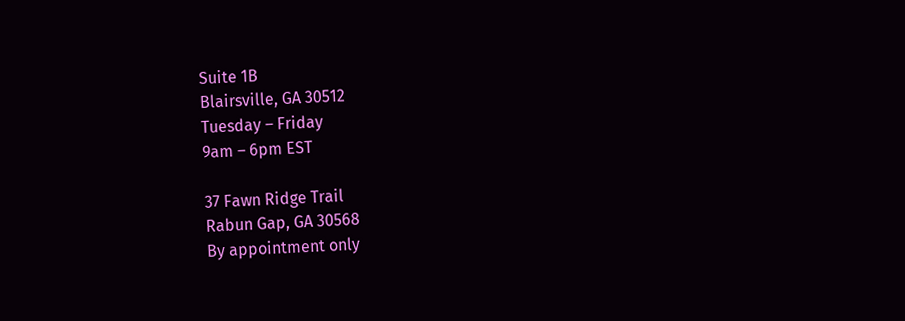Suite 1B
Blairsville, GA 30512
Tuesday – Friday
9am – 6pm EST

37 Fawn Ridge Trail
Rabun Gap, GA 30568
By appointment only